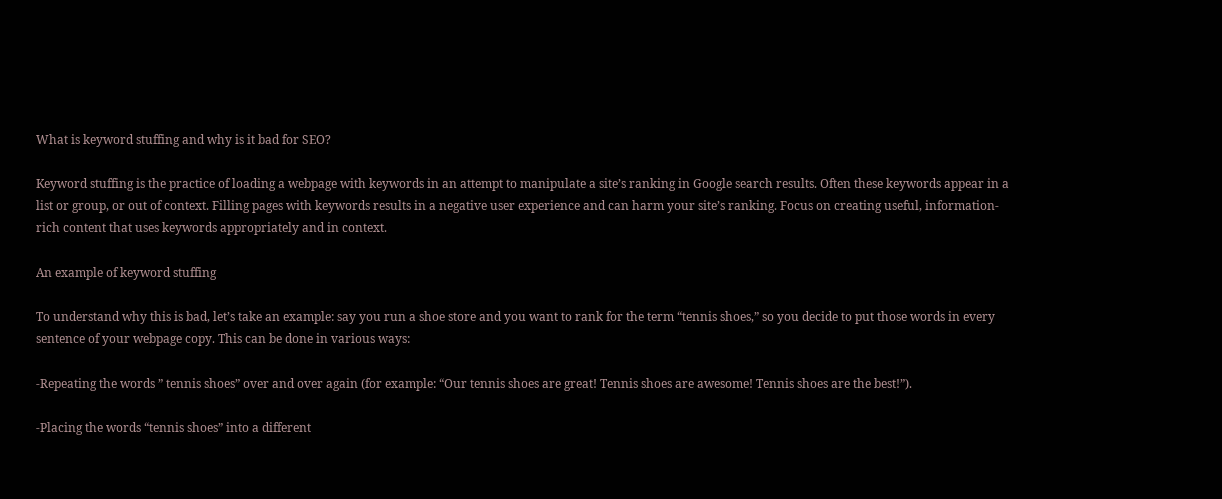What is keyword stuffing and why is it bad for SEO?

Keyword stuffing is the practice of loading a webpage with keywords in an attempt to manipulate a site’s ranking in Google search results. Often these keywords appear in a list or group, or out of context. Filling pages with keywords results in a negative user experience and can harm your site’s ranking. Focus on creating useful, information-rich content that uses keywords appropriately and in context.

An example of keyword stuffing

To understand why this is bad, let’s take an example: say you run a shoe store and you want to rank for the term “tennis shoes,” so you decide to put those words in every sentence of your webpage copy. This can be done in various ways:

-Repeating the words ” tennis shoes” over and over again (for example: “Our tennis shoes are great! Tennis shoes are awesome! Tennis shoes are the best!”).

-Placing the words “tennis shoes” into a different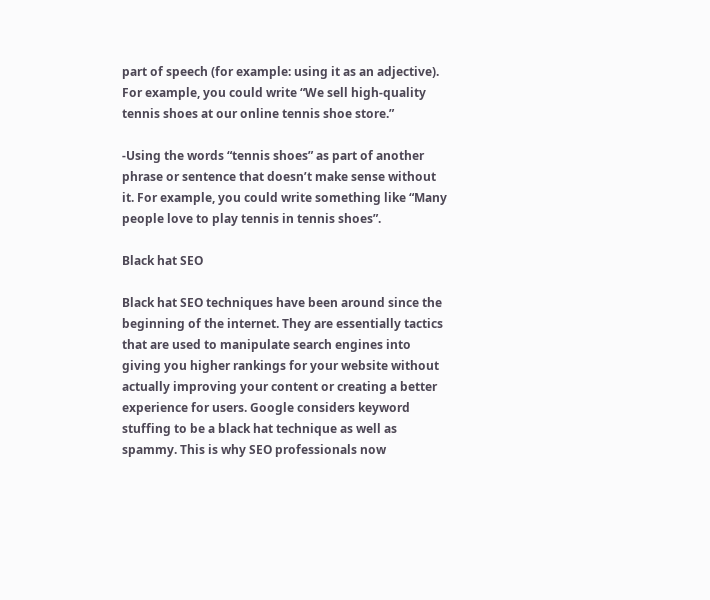part of speech (for example: using it as an adjective). For example, you could write “We sell high-quality tennis shoes at our online tennis shoe store.”

-Using the words “tennis shoes” as part of another phrase or sentence that doesn’t make sense without it. For example, you could write something like “Many people love to play tennis in tennis shoes”.

Black hat SEO

Black hat SEO techniques have been around since the beginning of the internet. They are essentially tactics that are used to manipulate search engines into giving you higher rankings for your website without actually improving your content or creating a better experience for users. Google considers keyword stuffing to be a black hat technique as well as spammy. This is why SEO professionals now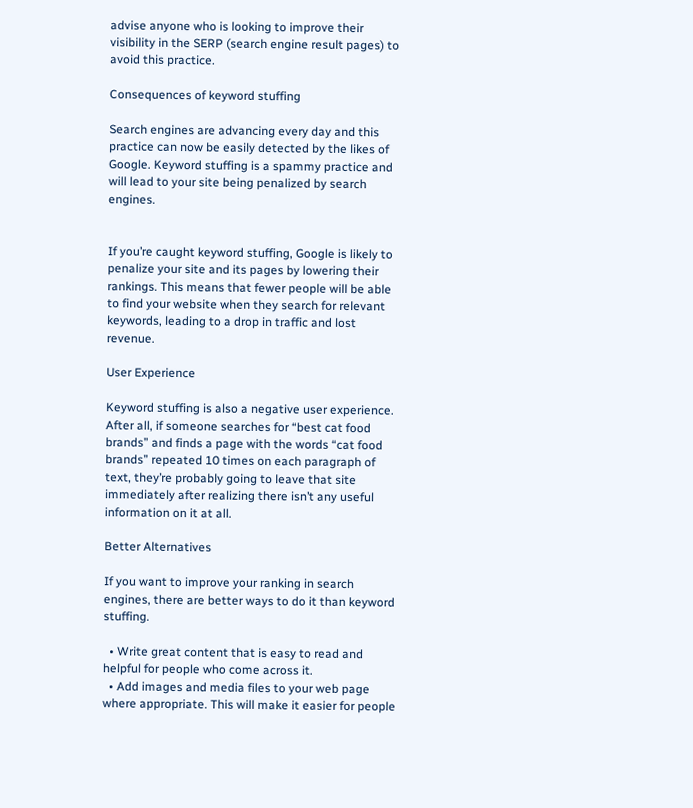advise anyone who is looking to improve their visibility in the SERP (search engine result pages) to avoid this practice.

Consequences of keyword stuffing

Search engines are advancing every day and this practice can now be easily detected by the likes of Google. Keyword stuffing is a spammy practice and will lead to your site being penalized by search engines.


If you’re caught keyword stuffing, Google is likely to penalize your site and its pages by lowering their rankings. This means that fewer people will be able to find your website when they search for relevant keywords, leading to a drop in traffic and lost revenue.

User Experience

Keyword stuffing is also a negative user experience. After all, if someone searches for “best cat food brands” and finds a page with the words “cat food brands” repeated 10 times on each paragraph of text, they’re probably going to leave that site immediately after realizing there isn’t any useful information on it at all.

Better Alternatives

If you want to improve your ranking in search engines, there are better ways to do it than keyword stuffing.

  • Write great content that is easy to read and helpful for people who come across it.
  • Add images and media files to your web page where appropriate. This will make it easier for people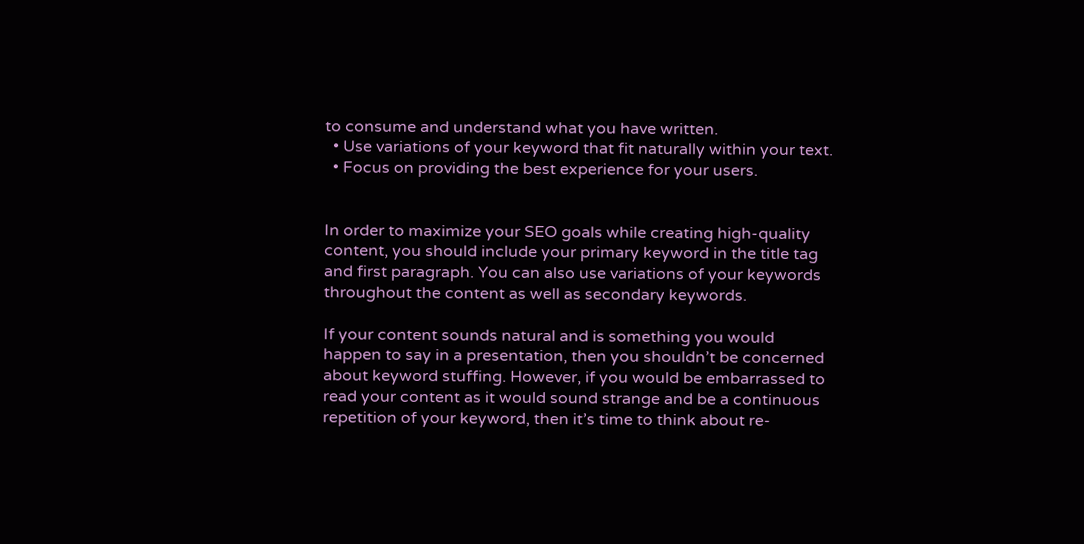to consume and understand what you have written.
  • Use variations of your keyword that fit naturally within your text.
  • Focus on providing the best experience for your users.


In order to maximize your SEO goals while creating high-quality content, you should include your primary keyword in the title tag and first paragraph. You can also use variations of your keywords throughout the content as well as secondary keywords.

If your content sounds natural and is something you would happen to say in a presentation, then you shouldn’t be concerned about keyword stuffing. However, if you would be embarrassed to read your content as it would sound strange and be a continuous repetition of your keyword, then it’s time to think about re-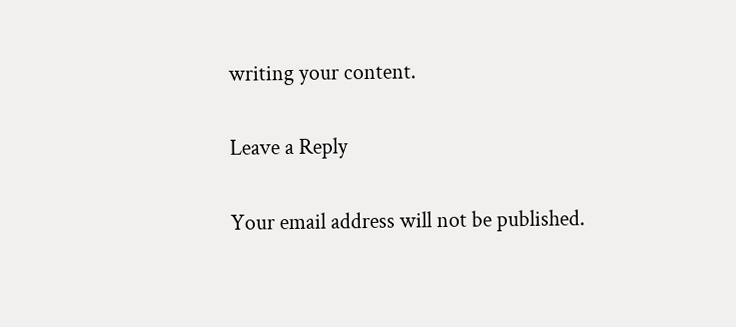writing your content.

Leave a Reply

Your email address will not be published.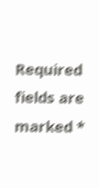Required fields are marked *